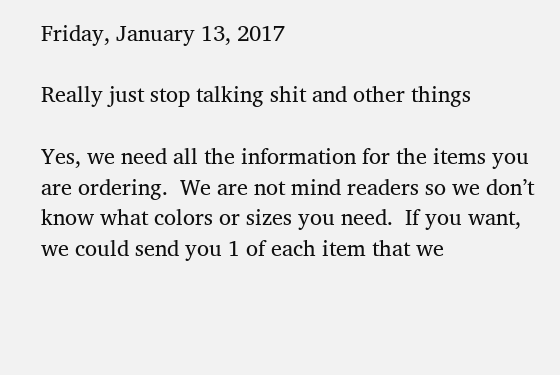Friday, January 13, 2017

Really just stop talking shit and other things

Yes, we need all the information for the items you are ordering.  We are not mind readers so we don’t know what colors or sizes you need.  If you want, we could send you 1 of each item that we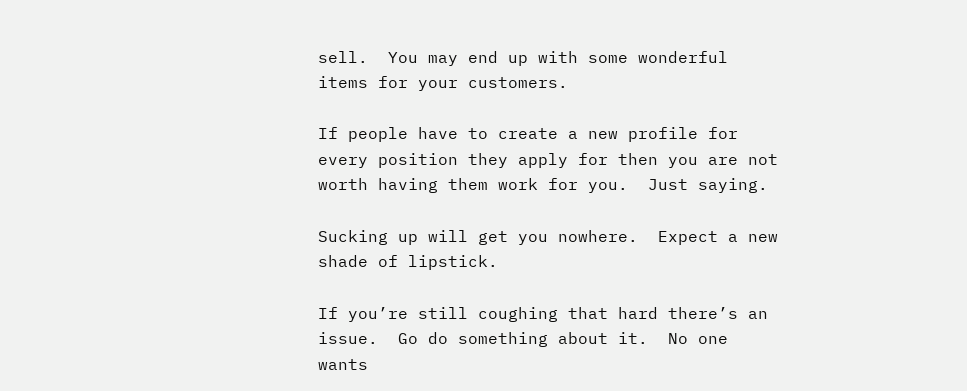sell.  You may end up with some wonderful items for your customers.

If people have to create a new profile for every position they apply for then you are not worth having them work for you.  Just saying.

Sucking up will get you nowhere.  Expect a new shade of lipstick.

If you’re still coughing that hard there’s an issue.  Go do something about it.  No one wants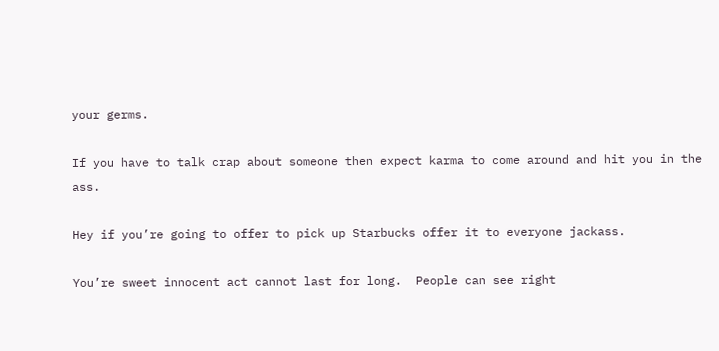your germs.

If you have to talk crap about someone then expect karma to come around and hit you in the ass.

Hey if you’re going to offer to pick up Starbucks offer it to everyone jackass.

You’re sweet innocent act cannot last for long.  People can see right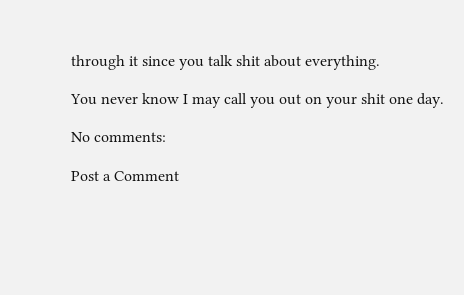through it since you talk shit about everything.

You never know I may call you out on your shit one day.

No comments:

Post a Comment